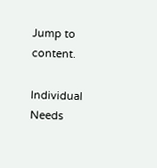Jump to content.

Individual Needs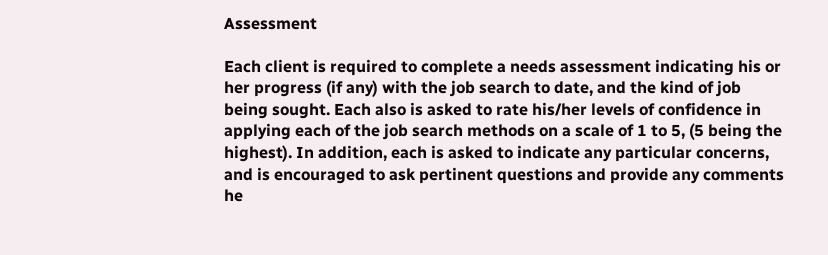Assessment

Each client is required to complete a needs assessment indicating his or her progress (if any) with the job search to date, and the kind of job being sought. Each also is asked to rate his/her levels of confidence in applying each of the job search methods on a scale of 1 to 5, (5 being the highest). In addition, each is asked to indicate any particular concerns, and is encouraged to ask pertinent questions and provide any comments he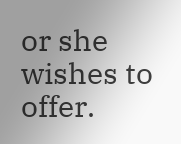or she wishes to offer.